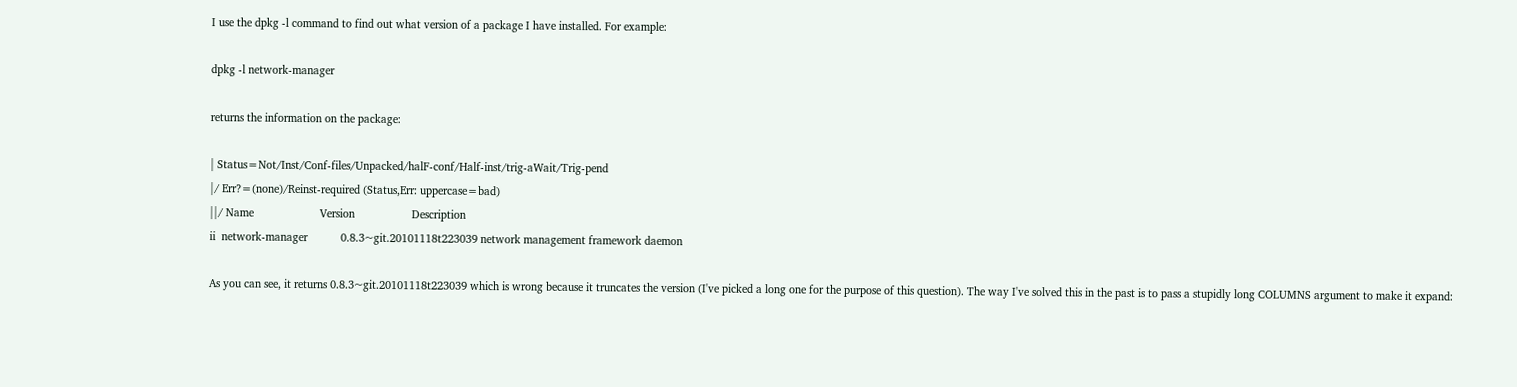I use the dpkg -l command to find out what version of a package I have installed. For example:

dpkg -l network-manager

returns the information on the package:

| Status=Not/Inst/Conf-files/Unpacked/halF-conf/Half-inst/trig-aWait/Trig-pend
|/ Err?=(none)/Reinst-required (Status,Err: uppercase=bad)
||/ Name                      Version                   Description
ii  network-manager           0.8.3~git.20101118t223039 network management framework daemon

As you can see, it returns 0.8.3~git.20101118t223039 which is wrong because it truncates the version (I've picked a long one for the purpose of this question). The way I've solved this in the past is to pass a stupidly long COLUMNS argument to make it expand: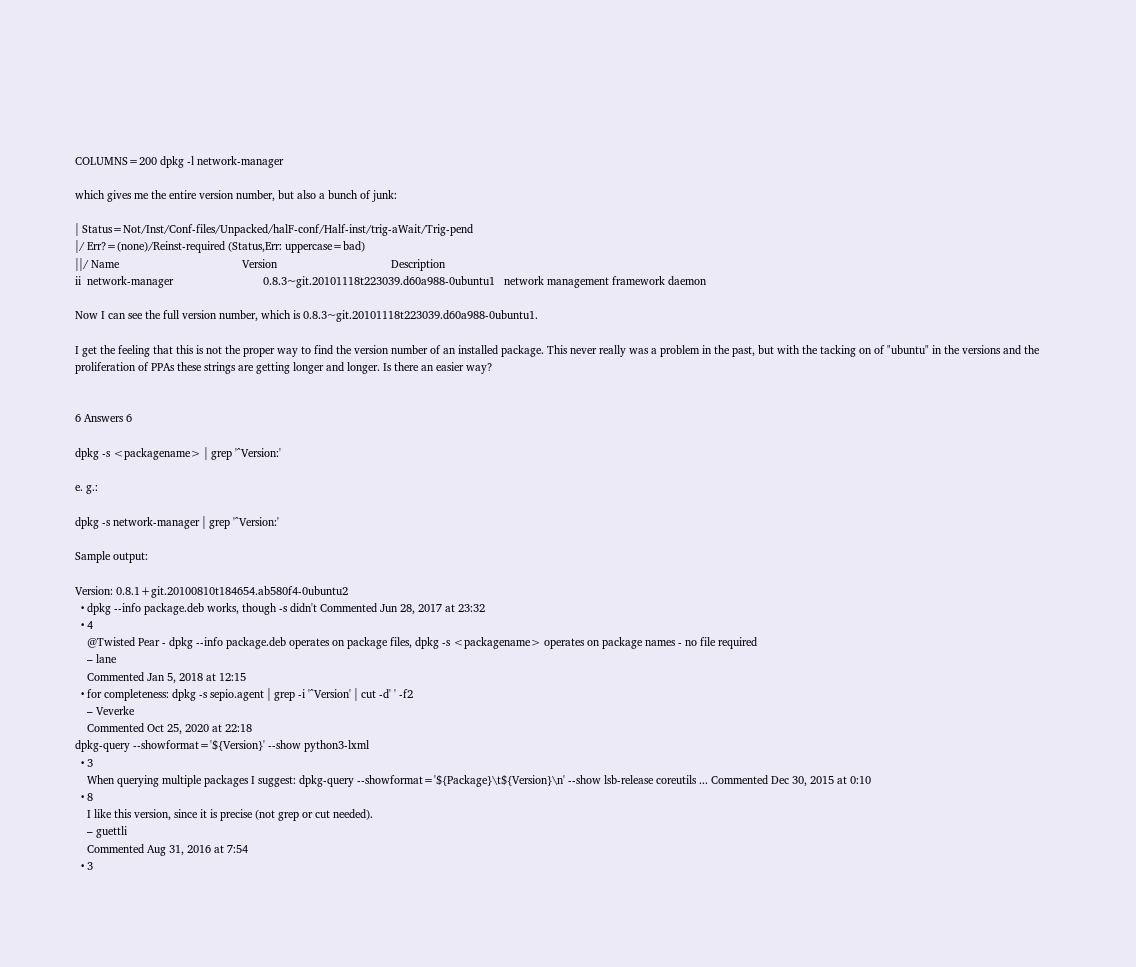COLUMNS=200 dpkg -l network-manager

which gives me the entire version number, but also a bunch of junk:

| Status=Not/Inst/Conf-files/Unpacked/halF-conf/Half-inst/trig-aWait/Trig-pend
|/ Err?=(none)/Reinst-required (Status,Err: uppercase=bad)
||/ Name                                         Version                                      Description
ii  network-manager                              0.8.3~git.20101118t223039.d60a988-0ubuntu1   network management framework daemon

Now I can see the full version number, which is 0.8.3~git.20101118t223039.d60a988-0ubuntu1.

I get the feeling that this is not the proper way to find the version number of an installed package. This never really was a problem in the past, but with the tacking on of "ubuntu" in the versions and the proliferation of PPAs these strings are getting longer and longer. Is there an easier way?


6 Answers 6

dpkg -s <packagename> | grep '^Version:'

e. g.:

dpkg -s network-manager | grep '^Version:'

Sample output:

Version: 0.8.1+git.20100810t184654.ab580f4-0ubuntu2
  • dpkg --info package.deb works, though -s didn't Commented Jun 28, 2017 at 23:32
  • 4
    @Twisted Pear - dpkg --info package.deb operates on package files, dpkg -s <packagename> operates on package names - no file required
    – lane
    Commented Jan 5, 2018 at 12:15
  • for completeness: dpkg -s sepio.agent | grep -i '^Version' | cut -d' ' -f2
    – Veverke
    Commented Oct 25, 2020 at 22:18
dpkg-query --showformat='${Version}' --show python3-lxml
  • 3
    When querying multiple packages I suggest: dpkg-query --showformat='${Package}\t${Version}\n' --show lsb-release coreutils ... Commented Dec 30, 2015 at 0:10
  • 8
    I like this version, since it is precise (not grep or cut needed).
    – guettli
    Commented Aug 31, 2016 at 7:54
  • 3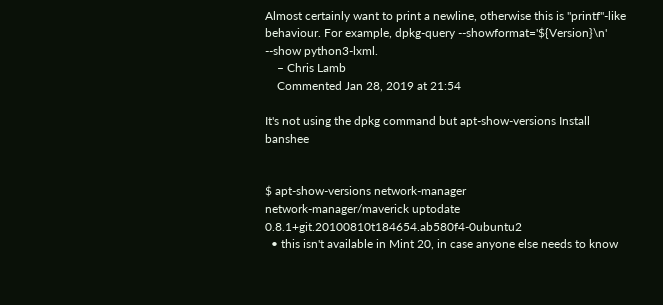Almost certainly want to print a newline, otherwise this is "printf"-like behaviour. For example, dpkg-query --showformat='${Version}\n' --show python3-lxml.
    – Chris Lamb
    Commented Jan 28, 2019 at 21:54

It's not using the dpkg command but apt-show-versions Install banshee


$ apt-show-versions network-manager
network-manager/maverick uptodate 0.8.1+git.20100810t184654.ab580f4-0ubuntu2
  • this isn't available in Mint 20, in case anyone else needs to know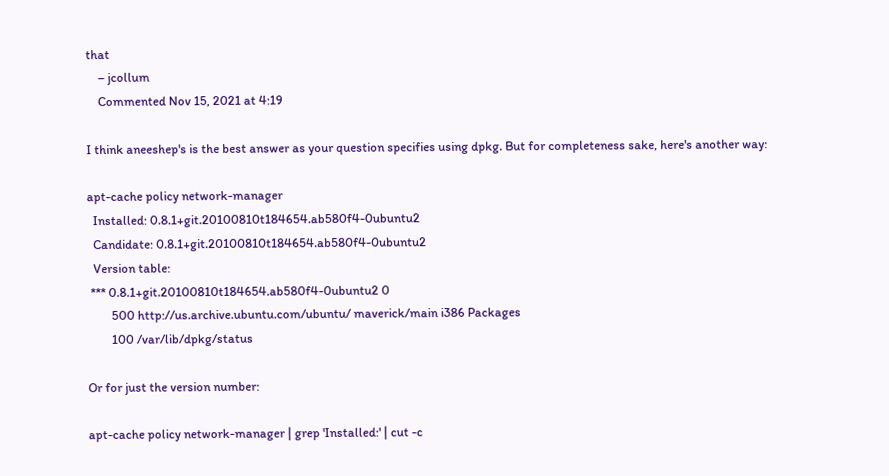that
    – jcollum
    Commented Nov 15, 2021 at 4:19

I think aneeshep's is the best answer as your question specifies using dpkg. But for completeness sake, here's another way:

apt-cache policy network-manager
  Installed: 0.8.1+git.20100810t184654.ab580f4-0ubuntu2
  Candidate: 0.8.1+git.20100810t184654.ab580f4-0ubuntu2
  Version table:
 *** 0.8.1+git.20100810t184654.ab580f4-0ubuntu2 0
        500 http://us.archive.ubuntu.com/ubuntu/ maverick/main i386 Packages
        100 /var/lib/dpkg/status

Or for just the version number:

apt-cache policy network-manager | grep 'Installed:' | cut -c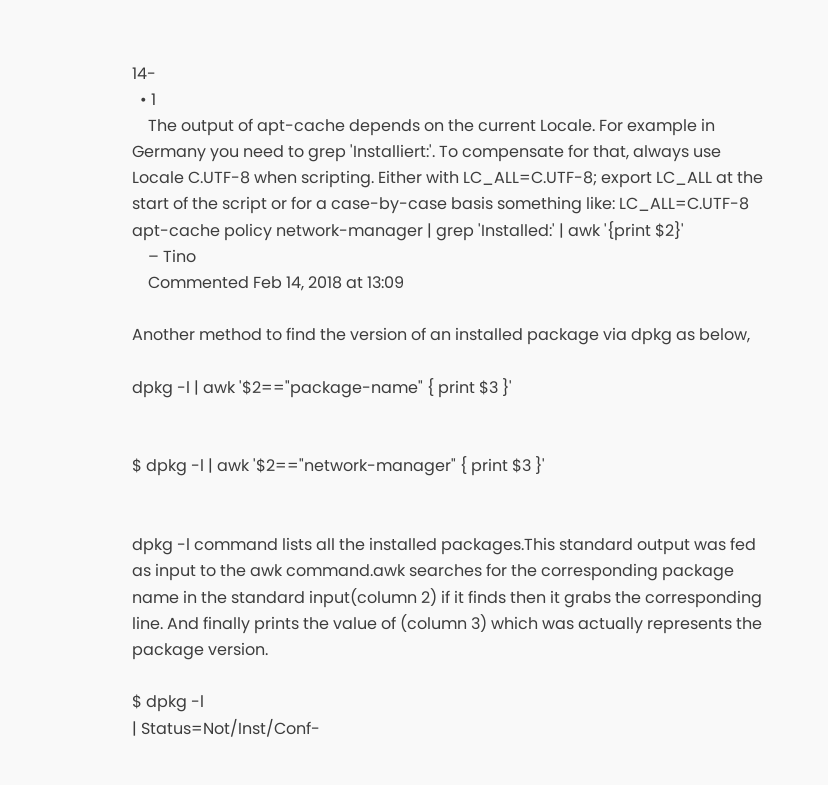14-
  • 1
    The output of apt-cache depends on the current Locale. For example in Germany you need to grep 'Installiert:'. To compensate for that, always use Locale C.UTF-8 when scripting. Either with LC_ALL=C.UTF-8; export LC_ALL at the start of the script or for a case-by-case basis something like: LC_ALL=C.UTF-8 apt-cache policy network-manager | grep 'Installed:' | awk '{print $2}'
    – Tino
    Commented Feb 14, 2018 at 13:09

Another method to find the version of an installed package via dpkg as below,

dpkg -l | awk '$2=="package-name" { print $3 }'


$ dpkg -l | awk '$2=="network-manager" { print $3 }'


dpkg -l command lists all the installed packages.This standard output was fed as input to the awk command.awk searches for the corresponding package name in the standard input(column 2) if it finds then it grabs the corresponding line. And finally prints the value of (column 3) which was actually represents the package version.

$ dpkg -l
| Status=Not/Inst/Conf-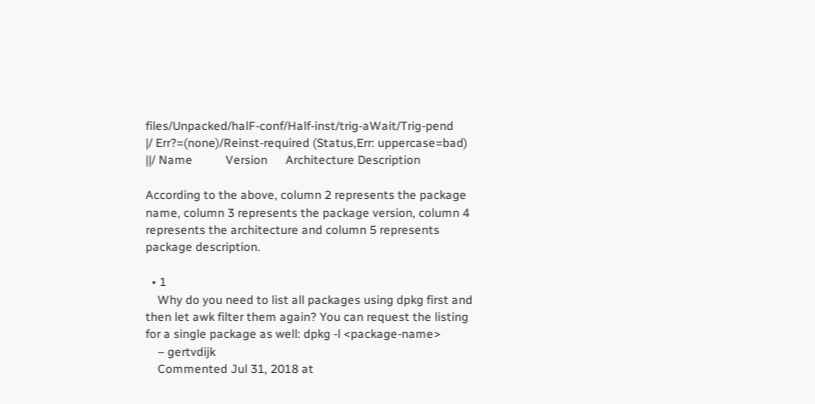files/Unpacked/halF-conf/Half-inst/trig-aWait/Trig-pend
|/ Err?=(none)/Reinst-required (Status,Err: uppercase=bad)
||/ Name           Version      Architecture Description

According to the above, column 2 represents the package name, column 3 represents the package version, column 4 represents the architecture and column 5 represents package description.

  • 1
    Why do you need to list all packages using dpkg first and then let awk filter them again? You can request the listing for a single package as well: dpkg -l <package-name>
    – gertvdijk
    Commented Jul 31, 2018 at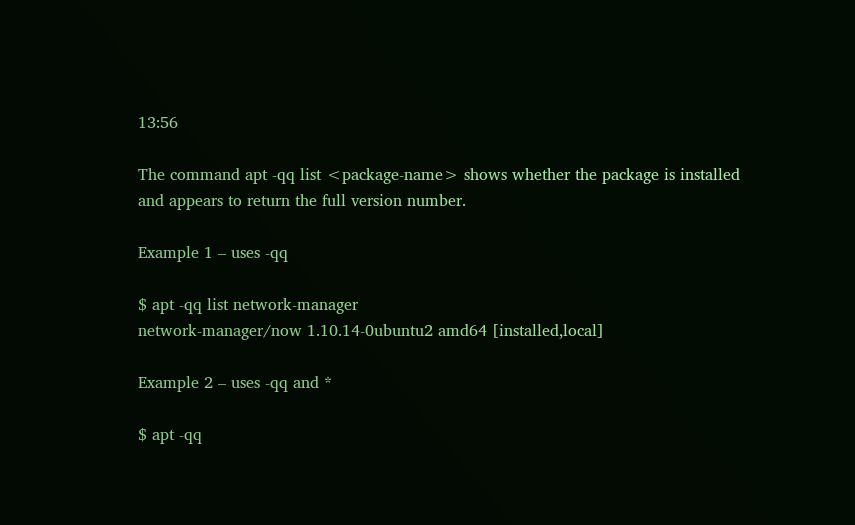13:56

The command apt -qq list <package-name> shows whether the package is installed and appears to return the full version number.

Example 1 – uses -qq

$ apt -qq list network-manager
network-manager/now 1.10.14-0ubuntu2 amd64 [installed,local]

Example 2 – uses -qq and *

$ apt -qq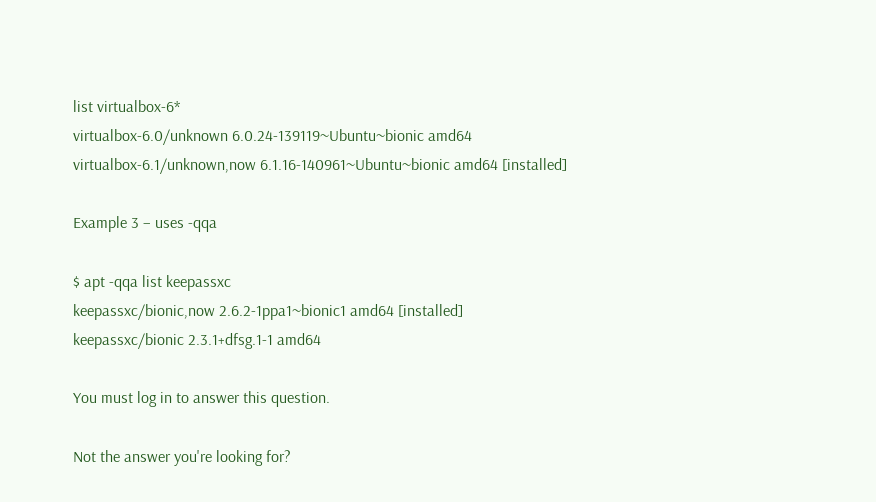list virtualbox-6*
virtualbox-6.0/unknown 6.0.24-139119~Ubuntu~bionic amd64
virtualbox-6.1/unknown,now 6.1.16-140961~Ubuntu~bionic amd64 [installed]

Example 3 – uses -qqa

$ apt -qqa list keepassxc
keepassxc/bionic,now 2.6.2-1ppa1~bionic1 amd64 [installed]
keepassxc/bionic 2.3.1+dfsg.1-1 amd64

You must log in to answer this question.

Not the answer you're looking for?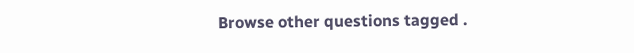Browse other questions tagged .